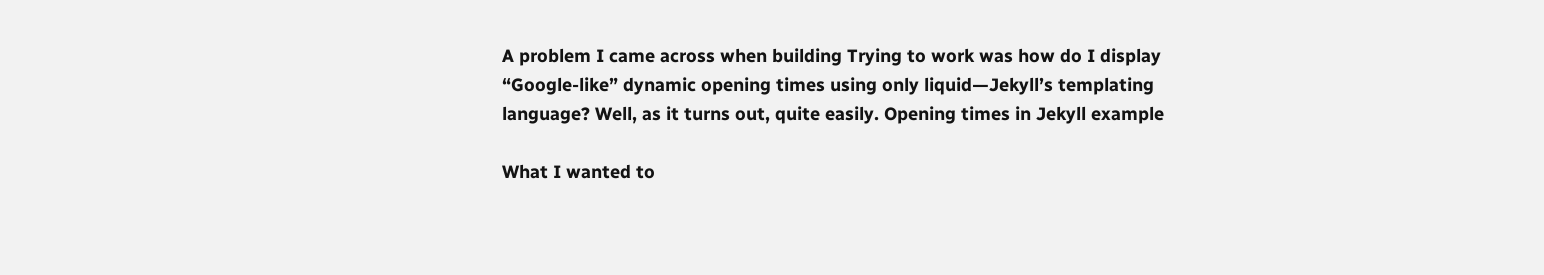A problem I came across when building Trying to work was how do I display “Google-like” dynamic opening times using only liquid—Jekyll’s templating language? Well, as it turns out, quite easily. Opening times in Jekyll example

What I wanted to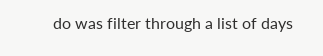do was filter through a list of days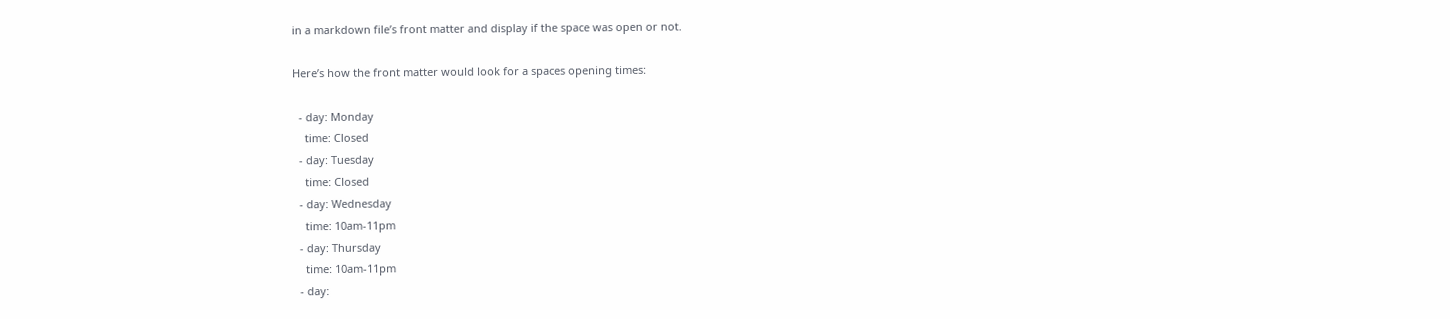in a markdown file’s front matter and display if the space was open or not.

Here’s how the front matter would look for a spaces opening times:

  - day: Monday
    time: Closed
  - day: Tuesday
    time: Closed
  - day: Wednesday
    time: 10am-11pm
  - day: Thursday
    time: 10am-11pm
  - day: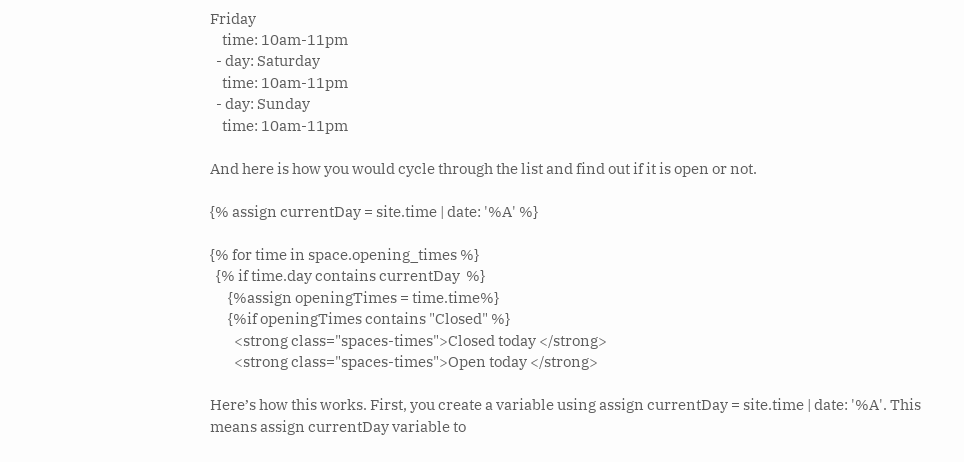Friday
    time: 10am-11pm
  - day: Saturday
    time: 10am-11pm
  - day: Sunday
    time: 10am-11pm

And here is how you would cycle through the list and find out if it is open or not.

{% assign currentDay = site.time | date: '%A' %}

{% for time in space.opening_times %}
  {% if time.day contains currentDay  %}
      {%assign openingTimes = time.time%}
      {%if openingTimes contains "Closed" %}
        <strong class="spaces-times">Closed today </strong>
        <strong class="spaces-times">Open today </strong>

Here’s how this works. First, you create a variable using assign currentDay = site.time | date: '%A'. This means assign currentDay variable to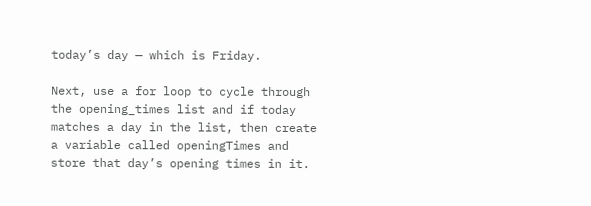today’s day — which is Friday.

Next, use a for loop to cycle through the opening_times list and if today matches a day in the list, then create a variable called openingTimes and store that day’s opening times in it.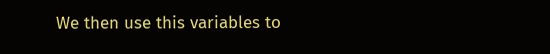We then use this variables to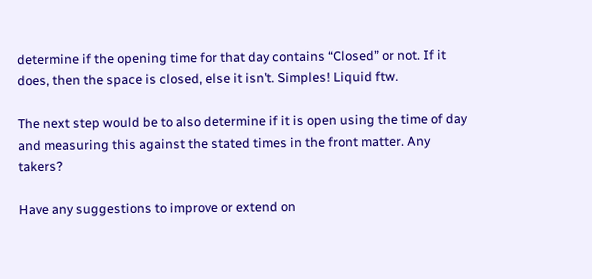determine if the opening time for that day contains “Closed” or not. If it does, then the space is closed, else it isn’t. Simples! Liquid ftw.

The next step would be to also determine if it is open using the time of day and measuring this against the stated times in the front matter. Any takers?

Have any suggestions to improve or extend on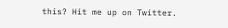this? Hit me up on Twitter.